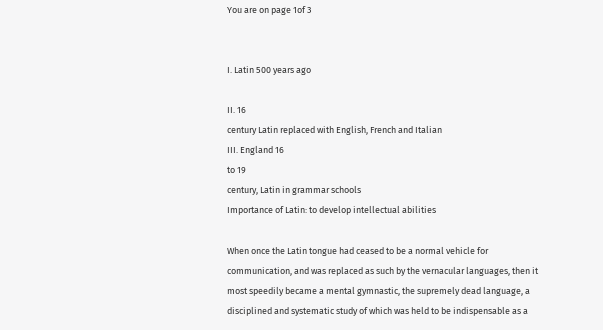You are on page 1of 3


I. Latin 500 years ago

II. 16
century Latin replaced with English, French and Italian
III. England 16
to 19
century, Latin in grammar schools
Importance of Latin: to develop intellectual abilities

When once the Latin tongue had ceased to be a normal vehicle for
communication, and was replaced as such by the vernacular languages, then it
most speedily became a mental gymnastic, the supremely dead language, a
disciplined and systematic study of which was held to be indispensable as a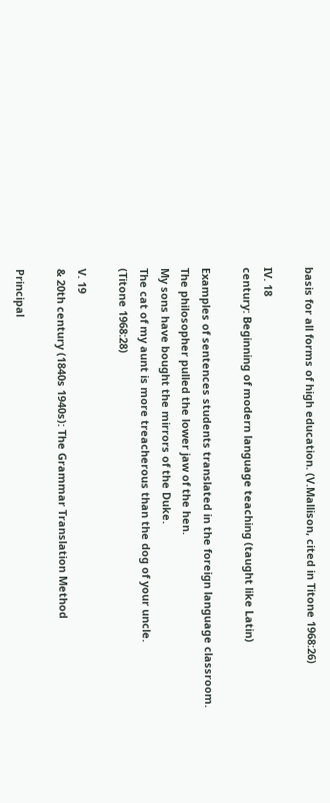basis for all forms of high education. (V.Mallison, cited in Titone 1968:26)

IV. 18
century: Beginning of modern language teaching (taught like Latin)

Examples of sentences students translated in the foreign language classroom.
The philosopher pulled the lower jaw of the hen.
My sons have bought the mirrors of the Duke.
The cat of my aunt is more treacherous than the dog of your uncle.
(Titone 1968:28)

V. 19
& 20th century (1840s 1940s): The Grammar Translation Method

Principal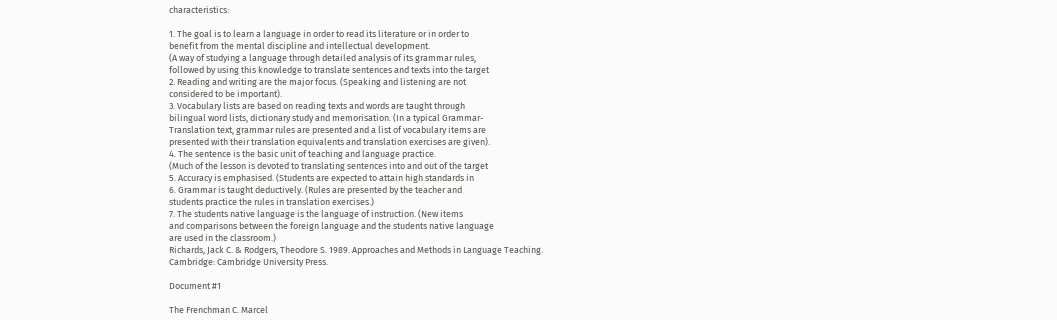characteristics:

1. The goal is to learn a language in order to read its literature or in order to
benefit from the mental discipline and intellectual development.
(A way of studying a language through detailed analysis of its grammar rules,
followed by using this knowledge to translate sentences and texts into the target
2. Reading and writing are the major focus. (Speaking and listening are not
considered to be important).
3. Vocabulary lists are based on reading texts and words are taught through
bilingual word lists, dictionary study and memorisation. (In a typical Grammar-
Translation text, grammar rules are presented and a list of vocabulary items are
presented with their translation equivalents and translation exercises are given).
4. The sentence is the basic unit of teaching and language practice.
(Much of the lesson is devoted to translating sentences into and out of the target
5. Accuracy is emphasised. (Students are expected to attain high standards in
6. Grammar is taught deductively. (Rules are presented by the teacher and
students practice the rules in translation exercises.)
7. The students native language is the language of instruction. (New items
and comparisons between the foreign language and the students native language
are used in the classroom.)
Richards, Jack C. & Rodgers, Theodore S. 1989. Approaches and Methods in Language Teaching.
Cambridge: Cambridge University Press.

Document #1

The Frenchman C. Marcel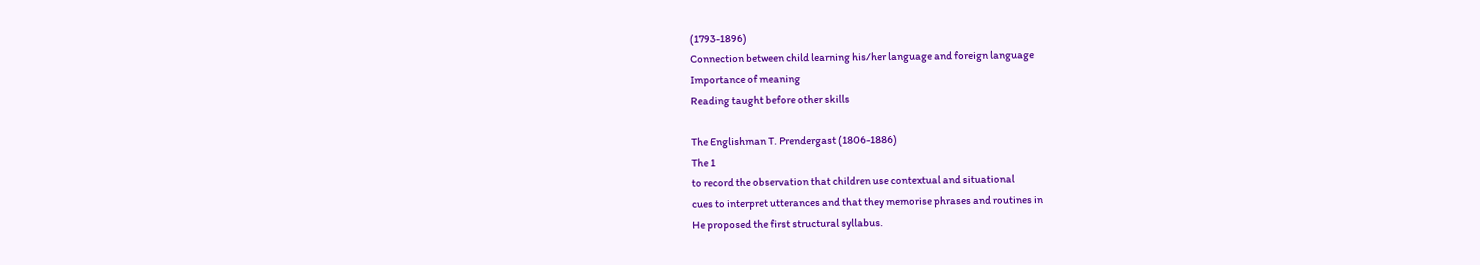(1793-1896)
Connection between child learning his/her language and foreign language
Importance of meaning
Reading taught before other skills

The Englishman T. Prendergast (1806-1886)
The 1
to record the observation that children use contextual and situational
cues to interpret utterances and that they memorise phrases and routines in
He proposed the first structural syllabus.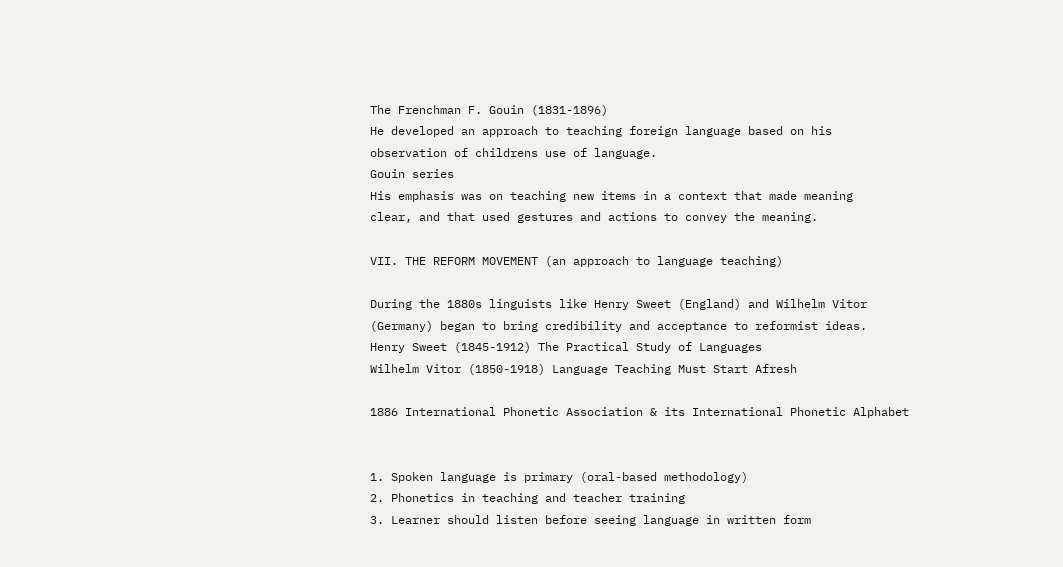The Frenchman F. Gouin (1831-1896)
He developed an approach to teaching foreign language based on his
observation of childrens use of language.
Gouin series
His emphasis was on teaching new items in a context that made meaning
clear, and that used gestures and actions to convey the meaning.

VII. THE REFORM MOVEMENT (an approach to language teaching)

During the 1880s linguists like Henry Sweet (England) and Wilhelm Vitor
(Germany) began to bring credibility and acceptance to reformist ideas.
Henry Sweet (1845-1912) The Practical Study of Languages
Wilhelm Vitor (1850-1918) Language Teaching Must Start Afresh

1886 International Phonetic Association & its International Phonetic Alphabet


1. Spoken language is primary (oral-based methodology)
2. Phonetics in teaching and teacher training
3. Learner should listen before seeing language in written form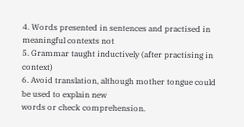4. Words presented in sentences and practised in meaningful contexts not
5. Grammar taught inductively (after practising in context)
6. Avoid translation, although mother tongue could be used to explain new
words or check comprehension.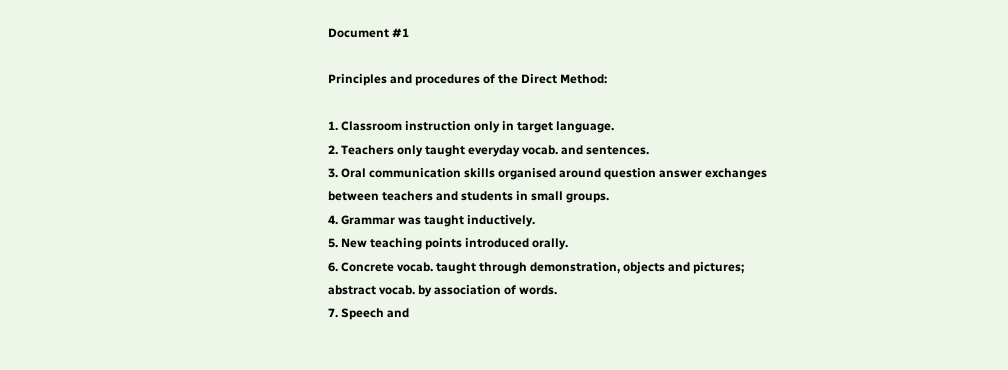Document #1

Principles and procedures of the Direct Method:

1. Classroom instruction only in target language.
2. Teachers only taught everyday vocab. and sentences.
3. Oral communication skills organised around question answer exchanges
between teachers and students in small groups.
4. Grammar was taught inductively.
5. New teaching points introduced orally.
6. Concrete vocab. taught through demonstration, objects and pictures;
abstract vocab. by association of words.
7. Speech and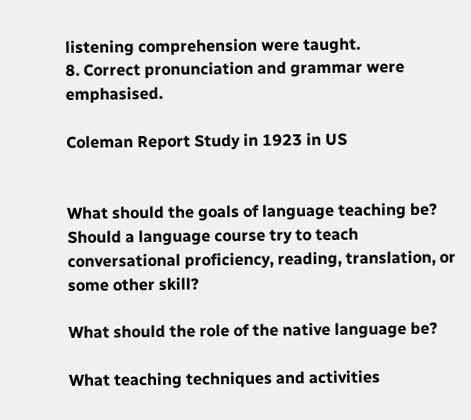listening comprehension were taught.
8. Correct pronunciation and grammar were emphasised.

Coleman Report Study in 1923 in US


What should the goals of language teaching be? Should a language course try to teach
conversational proficiency, reading, translation, or some other skill?

What should the role of the native language be?

What teaching techniques and activities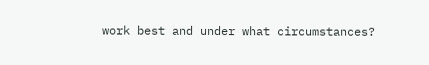work best and under what circumstances?